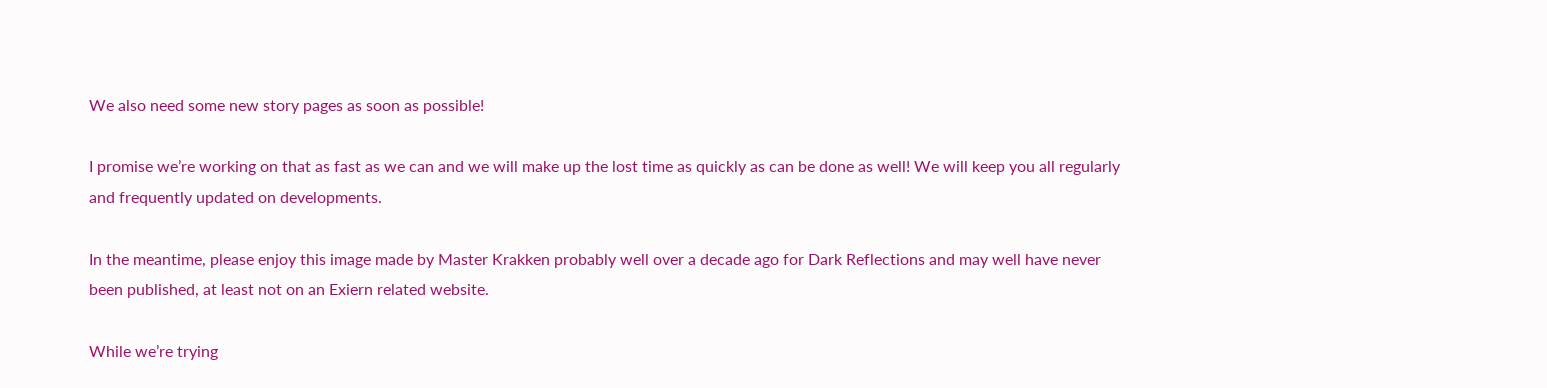We also need some new story pages as soon as possible!

I promise we’re working on that as fast as we can and we will make up the lost time as quickly as can be done as well! We will keep you all regularly and frequently updated on developments.

In the meantime, please enjoy this image made by Master Krakken probably well over a decade ago for Dark Reflections and may well have never been published, at least not on an Exiern related website.

While we’re trying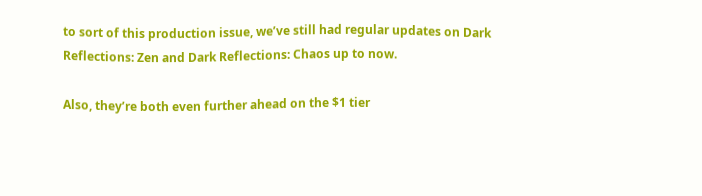to sort of this production issue, we’ve still had regular updates on Dark Reflections: Zen and Dark Reflections: Chaos up to now.

Also, they’re both even further ahead on the $1 tier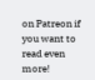on Patreon if you want to read even more!